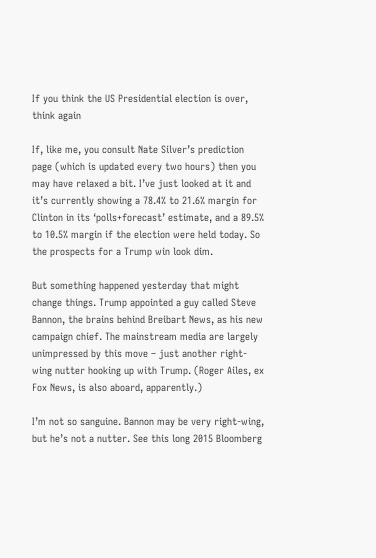If you think the US Presidential election is over, think again

If, like me, you consult Nate Silver’s prediction page (which is updated every two hours) then you may have relaxed a bit. I’ve just looked at it and it’s currently showing a 78.4% to 21.6% margin for Clinton in its ‘polls+forecast’ estimate, and a 89.5% to 10.5% margin if the election were held today. So the prospects for a Trump win look dim.

But something happened yesterday that might change things. Trump appointed a guy called Steve Bannon, the brains behind Breibart News, as his new campaign chief. The mainstream media are largely unimpressed by this move – just another right-wing nutter hooking up with Trump. (Roger Ailes, ex Fox News, is also aboard, apparently.)

I’m not so sanguine. Bannon may be very right-wing, but he’s not a nutter. See this long 2015 Bloomberg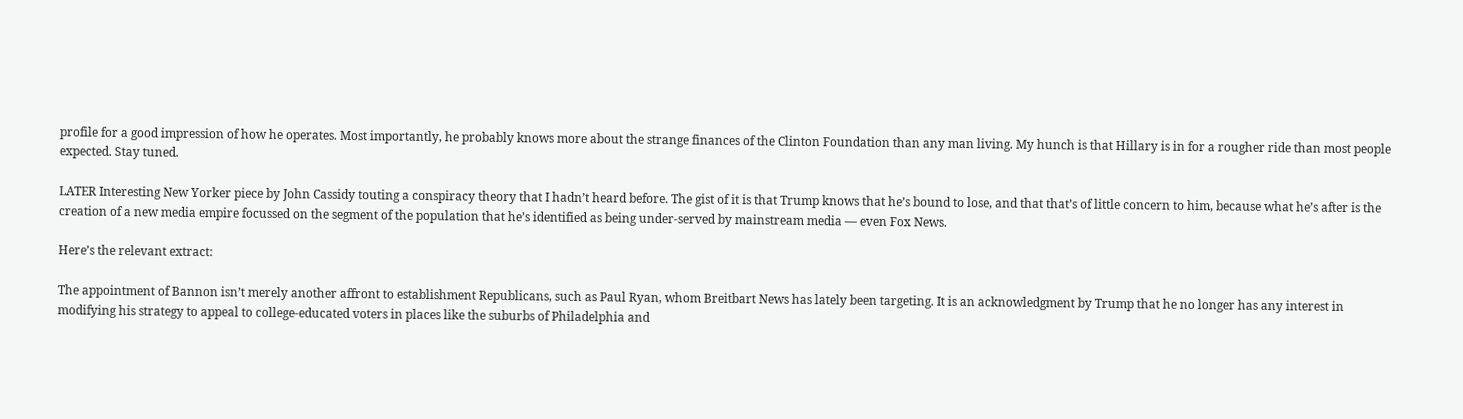profile for a good impression of how he operates. Most importantly, he probably knows more about the strange finances of the Clinton Foundation than any man living. My hunch is that Hillary is in for a rougher ride than most people expected. Stay tuned.

LATER Interesting New Yorker piece by John Cassidy touting a conspiracy theory that I hadn’t heard before. The gist of it is that Trump knows that he’s bound to lose, and that that’s of little concern to him, because what he’s after is the creation of a new media empire focussed on the segment of the population that he’s identified as being under-served by mainstream media — even Fox News.

Here’s the relevant extract:

The appointment of Bannon isn’t merely another affront to establishment Republicans, such as Paul Ryan, whom Breitbart News has lately been targeting. It is an acknowledgment by Trump that he no longer has any interest in modifying his strategy to appeal to college-educated voters in places like the suburbs of Philadelphia and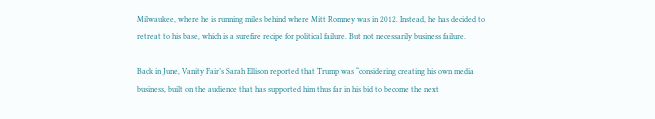Milwaukee, where he is running miles behind where Mitt Romney was in 2012. Instead, he has decided to retreat to his base, which is a surefire recipe for political failure. But not necessarily business failure.

Back in June, Vanity Fair’s Sarah Ellison reported that Trump was “considering creating his own media business, built on the audience that has supported him thus far in his bid to become the next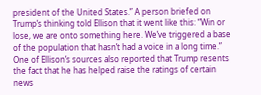president of the United States.” A person briefed on Trump’s thinking told Ellison that it went like this: “Win or lose, we are onto something here. We’ve triggered a base of the population that hasn’t had a voice in a long time.” One of Ellison’s sources also reported that Trump resents the fact that he has helped raise the ratings of certain news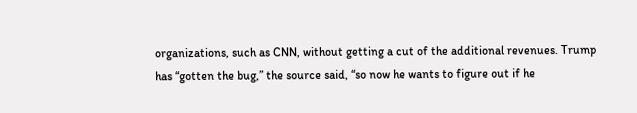organizations, such as CNN, without getting a cut of the additional revenues. Trump has “gotten the bug,” the source said, “so now he wants to figure out if he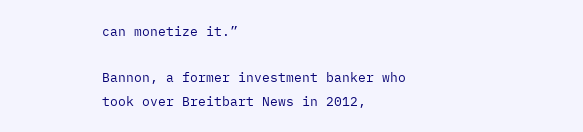can monetize it.”

Bannon, a former investment banker who took over Breitbart News in 2012,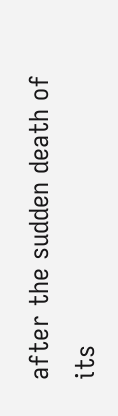after the sudden death of its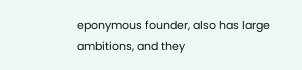eponymous founder, also has large ambitions, and they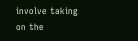involve taking on the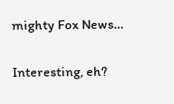mighty Fox News…

Interesting, eh?